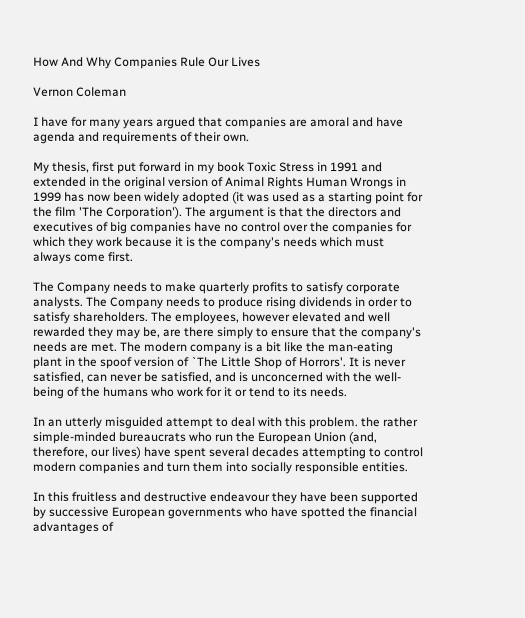How And Why Companies Rule Our Lives

Vernon Coleman

I have for many years argued that companies are amoral and have agenda and requirements of their own.

My thesis, first put forward in my book Toxic Stress in 1991 and extended in the original version of Animal Rights Human Wrongs in 1999 has now been widely adopted (it was used as a starting point for the film 'The Corporation'). The argument is that the directors and executives of big companies have no control over the companies for which they work because it is the company's needs which must always come first.

The Company needs to make quarterly profits to satisfy corporate analysts. The Company needs to produce rising dividends in order to satisfy shareholders. The employees, however elevated and well rewarded they may be, are there simply to ensure that the company's needs are met. The modern company is a bit like the man-eating plant in the spoof version of `The Little Shop of Horrors'. It is never satisfied, can never be satisfied, and is unconcerned with the well-being of the humans who work for it or tend to its needs.

In an utterly misguided attempt to deal with this problem. the rather simple-minded bureaucrats who run the European Union (and, therefore, our lives) have spent several decades attempting to control modern companies and turn them into socially responsible entities.

In this fruitless and destructive endeavour they have been supported by successive European governments who have spotted the financial advantages of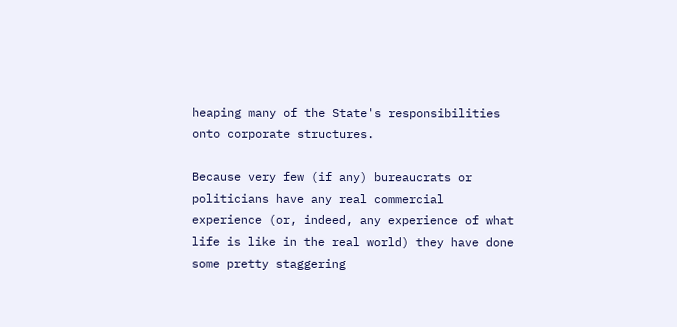heaping many of the State's responsibilities onto corporate structures.

Because very few (if any) bureaucrats or politicians have any real commercial experience (or, indeed, any experience of what life is like in the real world) they have done some pretty staggering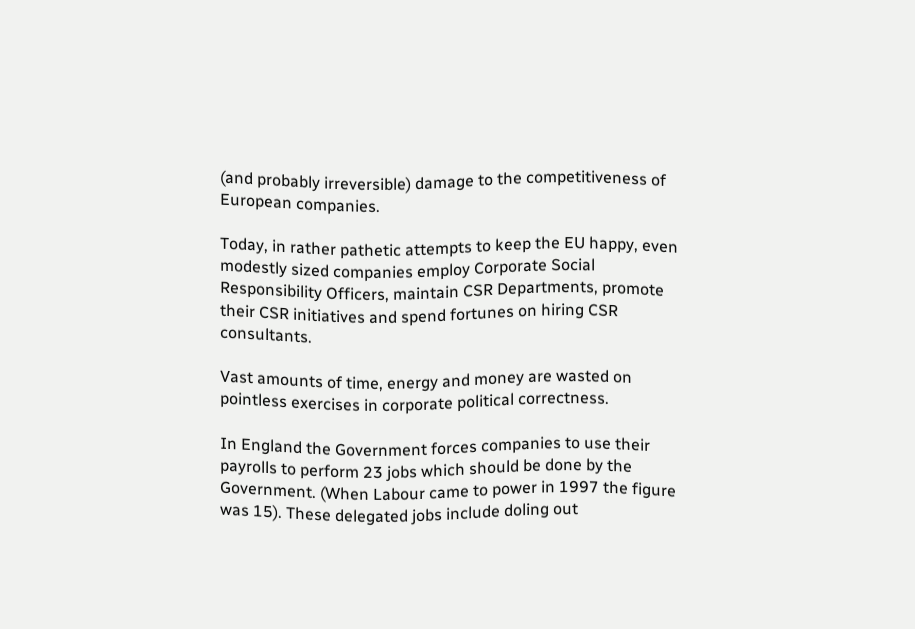(and probably irreversible) damage to the competitiveness of European companies.

Today, in rather pathetic attempts to keep the EU happy, even modestly sized companies employ Corporate Social Responsibility Officers, maintain CSR Departments, promote their CSR initiatives and spend fortunes on hiring CSR consultants.

Vast amounts of time, energy and money are wasted on pointless exercises in corporate political correctness.

In England the Government forces companies to use their payrolls to perform 23 jobs which should be done by the Government. (When Labour came to power in 1997 the figure was 15). These delegated jobs include doling out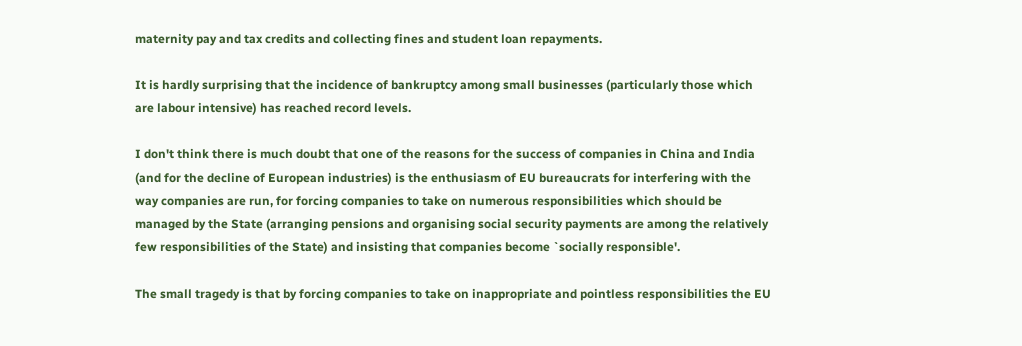maternity pay and tax credits and collecting fines and student loan repayments.

It is hardly surprising that the incidence of bankruptcy among small businesses (particularly those which are labour intensive) has reached record levels.

I don't think there is much doubt that one of the reasons for the success of companies in China and India (and for the decline of European industries) is the enthusiasm of EU bureaucrats for interfering with the way companies are run, for forcing companies to take on numerous responsibilities which should be managed by the State (arranging pensions and organising social security payments are among the relatively few responsibilities of the State) and insisting that companies become `socially responsible'.

The small tragedy is that by forcing companies to take on inappropriate and pointless responsibilities the EU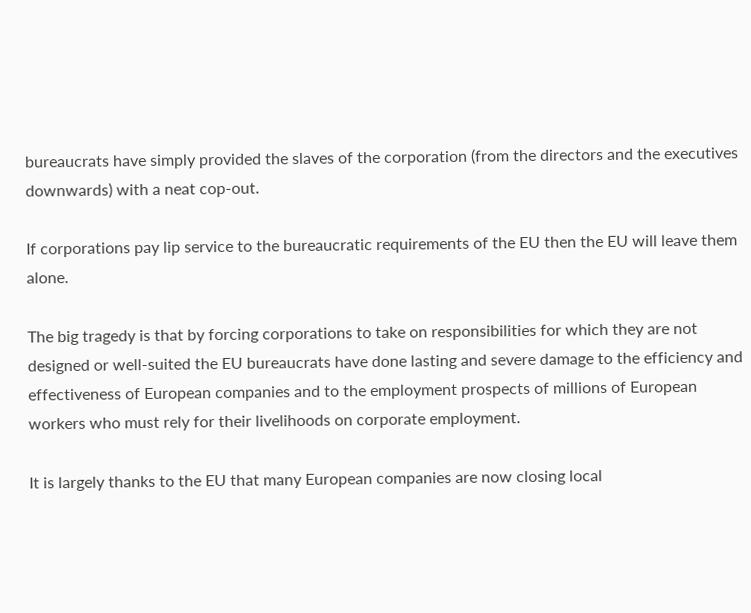bureaucrats have simply provided the slaves of the corporation (from the directors and the executives downwards) with a neat cop-out.

If corporations pay lip service to the bureaucratic requirements of the EU then the EU will leave them alone.

The big tragedy is that by forcing corporations to take on responsibilities for which they are not designed or well-suited the EU bureaucrats have done lasting and severe damage to the efficiency and effectiveness of European companies and to the employment prospects of millions of European workers who must rely for their livelihoods on corporate employment.

It is largely thanks to the EU that many European companies are now closing local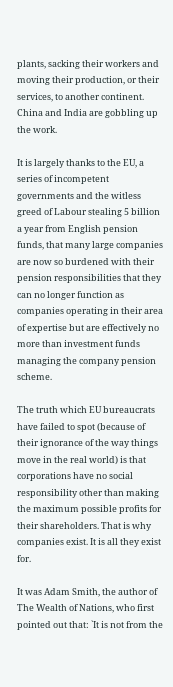plants, sacking their workers and moving their production, or their services, to another continent. China and India are gobbling up the work.

It is largely thanks to the EU, a series of incompetent governments and the witless greed of Labour stealing 5 billion a year from English pension funds, that many large companies are now so burdened with their pension responsibilities that they can no longer function as companies operating in their area of expertise but are effectively no more than investment funds managing the company pension scheme.

The truth which EU bureaucrats have failed to spot (because of their ignorance of the way things move in the real world) is that corporations have no social responsibility other than making the maximum possible profits for their shareholders. That is why companies exist. It is all they exist for.

It was Adam Smith, the author of The Wealth of Nations, who first pointed out that: `It is not from the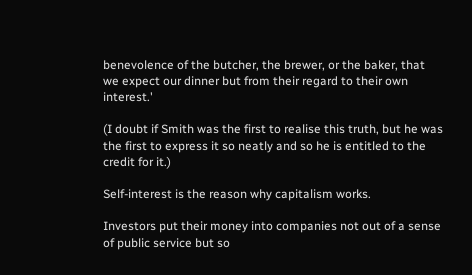benevolence of the butcher, the brewer, or the baker, that we expect our dinner but from their regard to their own interest.'

(I doubt if Smith was the first to realise this truth, but he was the first to express it so neatly and so he is entitled to the credit for it.)

Self-interest is the reason why capitalism works.

Investors put their money into companies not out of a sense of public service but so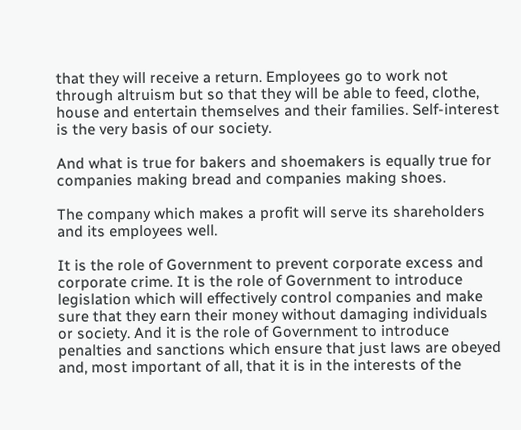that they will receive a return. Employees go to work not through altruism but so that they will be able to feed, clothe, house and entertain themselves and their families. Self-interest is the very basis of our society.

And what is true for bakers and shoemakers is equally true for companies making bread and companies making shoes.

The company which makes a profit will serve its shareholders and its employees well.

It is the role of Government to prevent corporate excess and corporate crime. It is the role of Government to introduce legislation which will effectively control companies and make sure that they earn their money without damaging individuals or society. And it is the role of Government to introduce penalties and sanctions which ensure that just laws are obeyed and, most important of all, that it is in the interests of the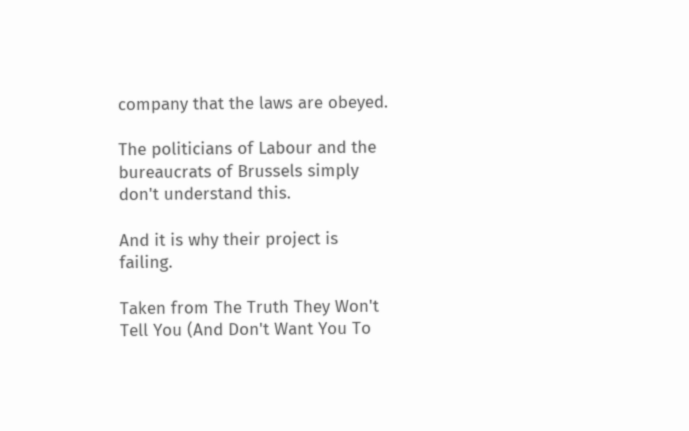company that the laws are obeyed.

The politicians of Labour and the bureaucrats of Brussels simply don't understand this.

And it is why their project is failing.

Taken from The Truth They Won't Tell You (And Don't Want You To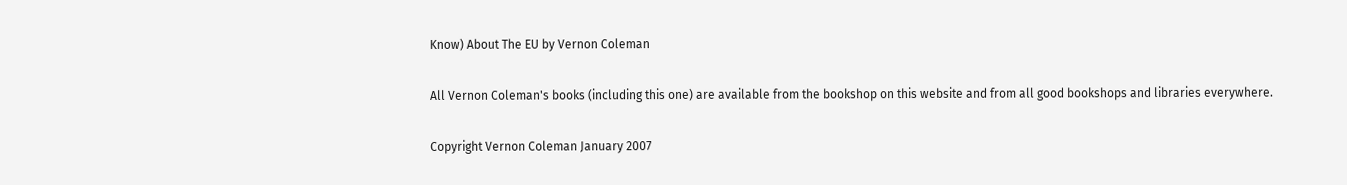Know) About The EU by Vernon Coleman

All Vernon Coleman's books (including this one) are available from the bookshop on this website and from all good bookshops and libraries everywhere.

Copyright Vernon Coleman January 2007